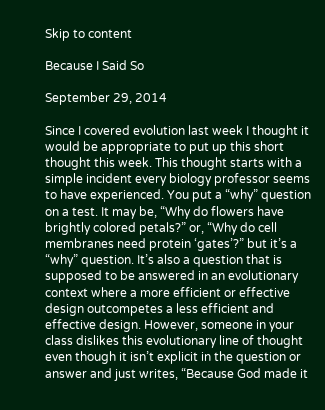Skip to content

Because I Said So

September 29, 2014

Since I covered evolution last week I thought it would be appropriate to put up this short thought this week. This thought starts with a simple incident every biology professor seems to have experienced. You put a “why” question on a test. It may be, “Why do flowers have brightly colored petals?” or, “Why do cell membranes need protein ‘gates’?” but it’s a “why” question. It’s also a question that is supposed to be answered in an evolutionary context where a more efficient or effective design outcompetes a less efficient and effective design. However, someone in your class dislikes this evolutionary line of thought even though it isn’t explicit in the question or answer and just writes, “Because God made it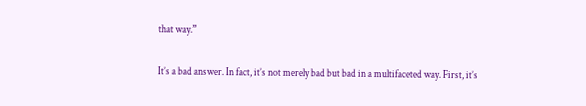that way.”

It’s a bad answer. In fact, it’s not merely bad but bad in a multifaceted way. First, it’s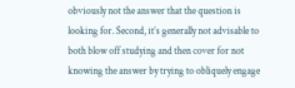obviously not the answer that the question is looking for. Second, it’s generally not advisable to both blow off studying and then cover for not knowing the answer by trying to obliquely engage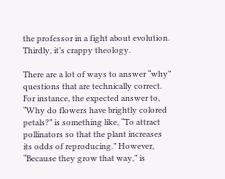the professor in a fight about evolution. Thirdly, it’s crappy theology.

There are a lot of ways to answer “why” questions that are technically correct. For instance, the expected answer to, “Why do flowers have brightly colored petals?” is something like, “To attract pollinators so that the plant increases its odds of reproducing.” However, “Because they grow that way,” is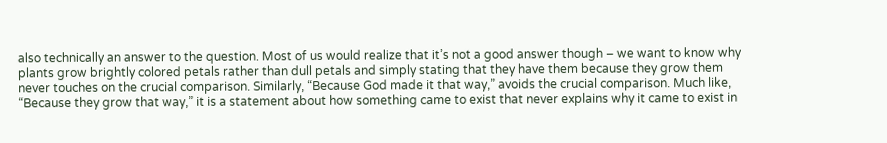also technically an answer to the question. Most of us would realize that it’s not a good answer though – we want to know why plants grow brightly colored petals rather than dull petals and simply stating that they have them because they grow them never touches on the crucial comparison. Similarly, “Because God made it that way,” avoids the crucial comparison. Much like, “Because they grow that way,” it is a statement about how something came to exist that never explains why it came to exist in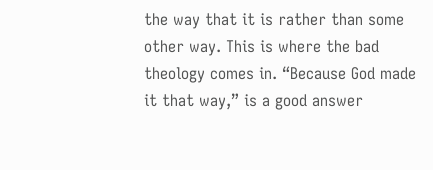the way that it is rather than some other way. This is where the bad theology comes in. “Because God made it that way,” is a good answer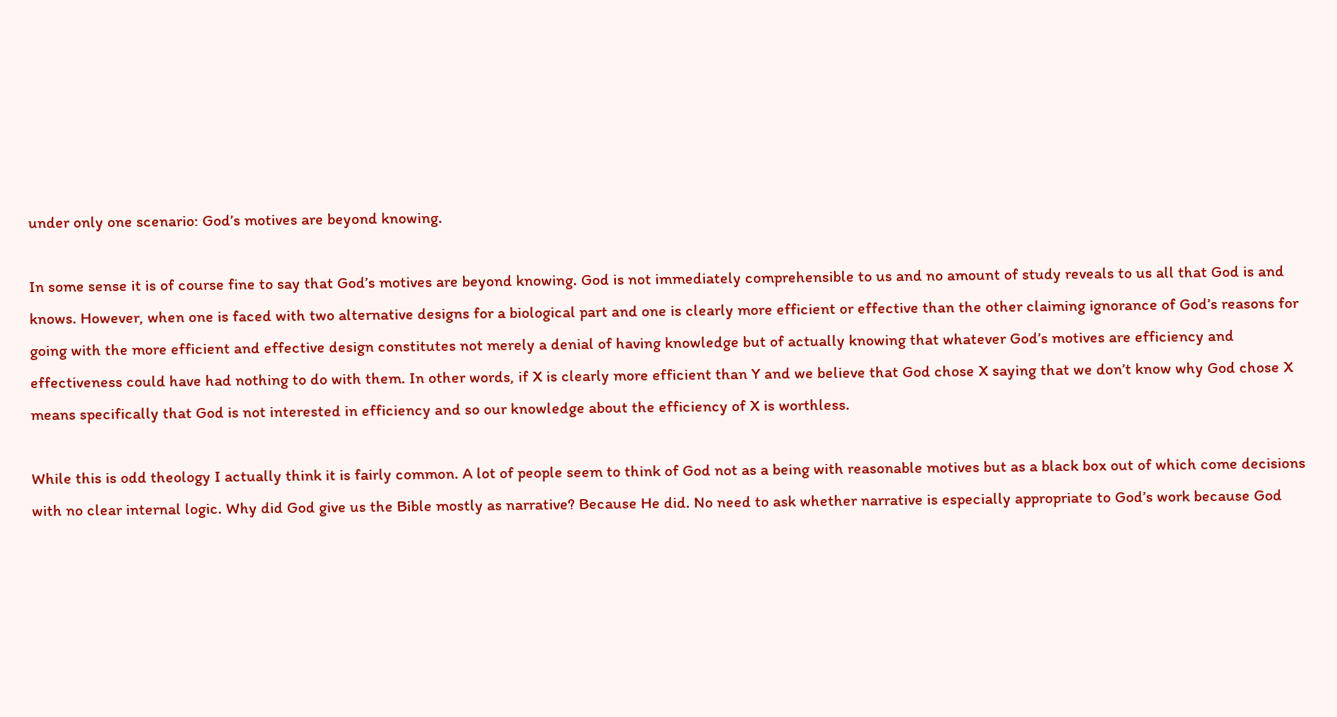under only one scenario: God’s motives are beyond knowing.

In some sense it is of course fine to say that God’s motives are beyond knowing. God is not immediately comprehensible to us and no amount of study reveals to us all that God is and knows. However, when one is faced with two alternative designs for a biological part and one is clearly more efficient or effective than the other claiming ignorance of God’s reasons for going with the more efficient and effective design constitutes not merely a denial of having knowledge but of actually knowing that whatever God’s motives are efficiency and effectiveness could have had nothing to do with them. In other words, if X is clearly more efficient than Y and we believe that God chose X saying that we don’t know why God chose X means specifically that God is not interested in efficiency and so our knowledge about the efficiency of X is worthless.

While this is odd theology I actually think it is fairly common. A lot of people seem to think of God not as a being with reasonable motives but as a black box out of which come decisions with no clear internal logic. Why did God give us the Bible mostly as narrative? Because He did. No need to ask whether narrative is especially appropriate to God’s work because God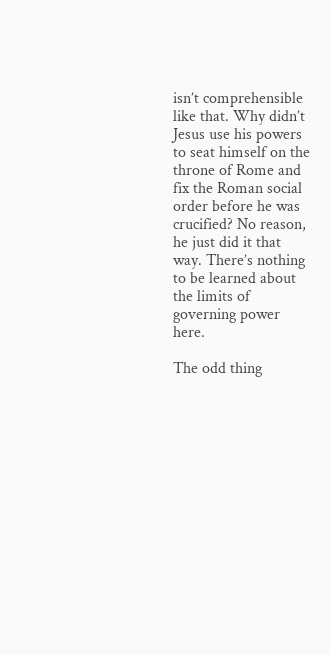isn’t comprehensible like that. Why didn’t Jesus use his powers to seat himself on the throne of Rome and fix the Roman social order before he was crucified? No reason, he just did it that way. There’s nothing to be learned about the limits of governing power here.

The odd thing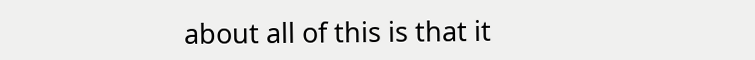about all of this is that it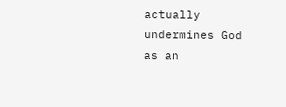actually undermines God as an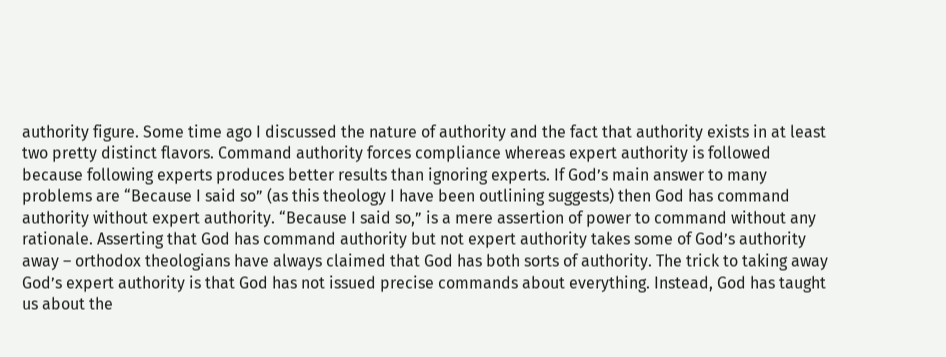authority figure. Some time ago I discussed the nature of authority and the fact that authority exists in at least two pretty distinct flavors. Command authority forces compliance whereas expert authority is followed because following experts produces better results than ignoring experts. If God’s main answer to many problems are “Because I said so” (as this theology I have been outlining suggests) then God has command authority without expert authority. “Because I said so,” is a mere assertion of power to command without any rationale. Asserting that God has command authority but not expert authority takes some of God’s authority away – orthodox theologians have always claimed that God has both sorts of authority. The trick to taking away God’s expert authority is that God has not issued precise commands about everything. Instead, God has taught us about the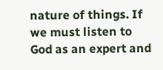nature of things. If we must listen to God as an expert and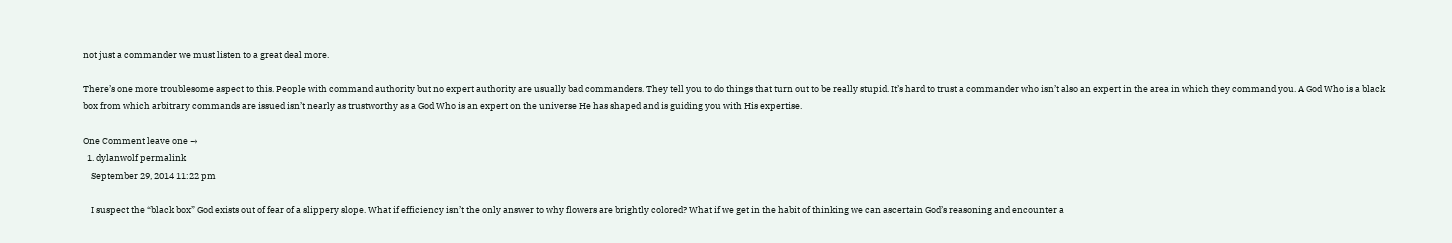not just a commander we must listen to a great deal more.

There’s one more troublesome aspect to this. People with command authority but no expert authority are usually bad commanders. They tell you to do things that turn out to be really stupid. It’s hard to trust a commander who isn’t also an expert in the area in which they command you. A God Who is a black box from which arbitrary commands are issued isn’t nearly as trustworthy as a God Who is an expert on the universe He has shaped and is guiding you with His expertise.

One Comment leave one →
  1. dylanwolf permalink
    September 29, 2014 11:22 pm

    I suspect the “black box” God exists out of fear of a slippery slope. What if efficiency isn’t the only answer to why flowers are brightly colored? What if we get in the habit of thinking we can ascertain God’s reasoning and encounter a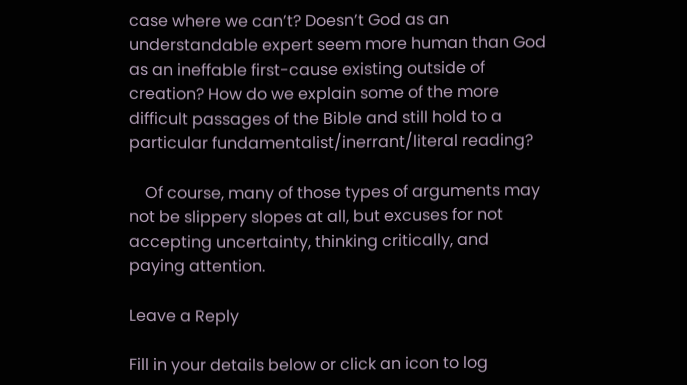case where we can’t? Doesn’t God as an understandable expert seem more human than God as an ineffable first-cause existing outside of creation? How do we explain some of the more difficult passages of the Bible and still hold to a particular fundamentalist/inerrant/literal reading?

    Of course, many of those types of arguments may not be slippery slopes at all, but excuses for not accepting uncertainty, thinking critically, and paying attention.

Leave a Reply

Fill in your details below or click an icon to log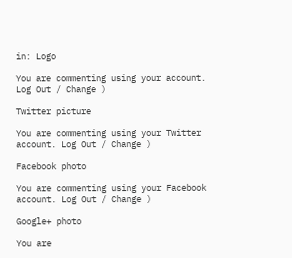in: Logo

You are commenting using your account. Log Out / Change )

Twitter picture

You are commenting using your Twitter account. Log Out / Change )

Facebook photo

You are commenting using your Facebook account. Log Out / Change )

Google+ photo

You are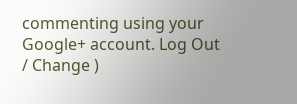commenting using your Google+ account. Log Out / Change )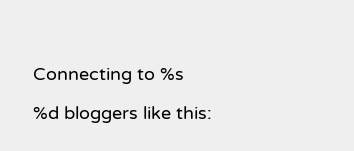Connecting to %s

%d bloggers like this: